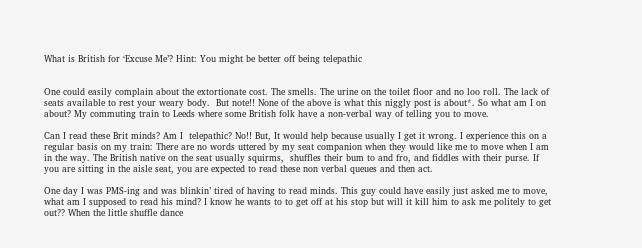What is British for ‘Excuse Me’? Hint: You might be better off being telepathic


One could easily complain about the extortionate cost. The smells. The urine on the toilet floor and no loo roll. The lack of seats available to rest your weary body.  But note!! None of the above is what this niggly post is about*. So what am I on about? My commuting train to Leeds where some British folk have a non-verbal way of telling you to move.

Can I read these Brit minds? Am I  telepathic? No!! But, It would help because usually I get it wrong. I experience this on a regular basis on my train: There are no words uttered by my seat companion when they would like me to move when I am  in the way. The British native on the seat usually squirms,  shuffles their bum to and fro, and fiddles with their purse. If you are sitting in the aisle seat, you are expected to read these non verbal queues and then act.

One day I was PMS-ing and was blinkin’ tired of having to read minds. This guy could have easily just asked me to move, what am I supposed to read his mind? I know he wants to to get off at his stop but will it kill him to ask me politely to get out?? When the little shuffle dance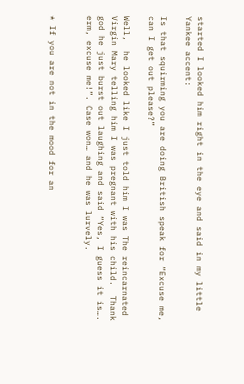started I looked him right in the eye and said in my little Yankee accent:

Is that squirming you are doing British speak for “Excuse me, can I get out please?”

Well,  he looked like I just told him I was The reincarnated Virgin Mary telling him I was pregnant with his child.  Thank god he just burst out laughing and said “Yes, I guess it is…. erm, excuse me!”. Case won… and he was lurvely.


* If you are not in the mood for an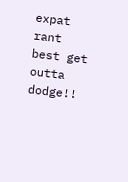expat rant best get outta dodge!!